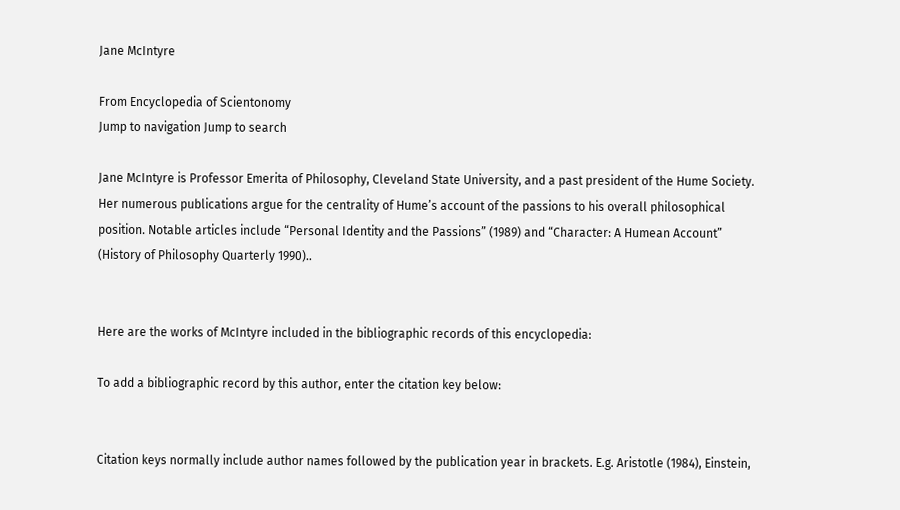Jane McIntyre

From Encyclopedia of Scientonomy
Jump to navigation Jump to search

Jane McIntyre is Professor Emerita of Philosophy, Cleveland State University, and a past president of the Hume Society. Her numerous publications argue for the centrality of Hume’s account of the passions to his overall philosophical position. Notable articles include “Personal Identity and the Passions” (1989) and “Character: A Humean Account” (History of Philosophy Quarterly 1990)..


Here are the works of McIntyre included in the bibliographic records of this encyclopedia:

To add a bibliographic record by this author, enter the citation key below:


Citation keys normally include author names followed by the publication year in brackets. E.g. Aristotle (1984), Einstein,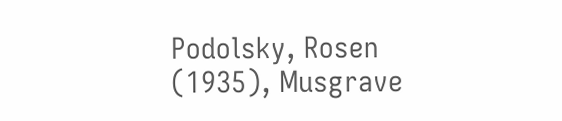Podolsky, Rosen (1935), Musgrave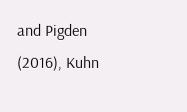and Pigden (2016), Kuhn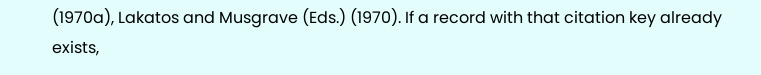(1970a), Lakatos and Musgrave (Eds.) (1970). If a record with that citation key already exists,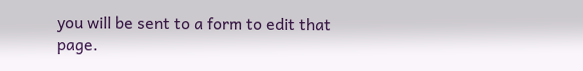you will be sent to a form to edit that page.